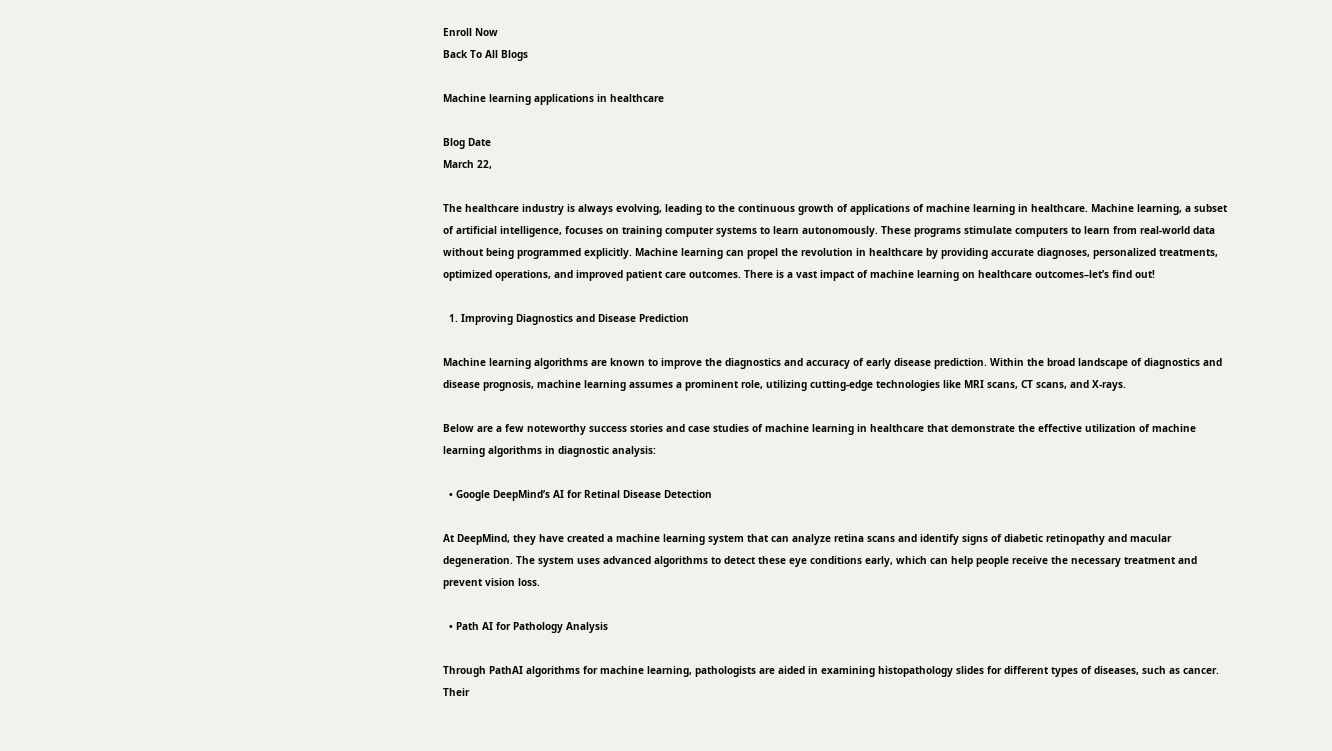Enroll Now
Back To All Blogs

Machine learning applications in healthcare

Blog Date
March 22,

The healthcare industry is always evolving, leading to the continuous growth of applications of machine learning in healthcare. Machine learning, a subset of artificial intelligence, focuses on training computer systems to learn autonomously. These programs stimulate computers to learn from real-world data without being programmed explicitly. Machine learning can propel the revolution in healthcare by providing accurate diagnoses, personalized treatments, optimized operations, and improved patient care outcomes. There is a vast impact of machine learning on healthcare outcomes–let’s find out!

  1. Improving Diagnostics and Disease Prediction

Machine learning algorithms are known to improve the diagnostics and accuracy of early disease prediction. Within the broad landscape of diagnostics and disease prognosis, machine learning assumes a prominent role, utilizing cutting-edge technologies like MRI scans, CT scans, and X-rays.

Below are a few noteworthy success stories and case studies of machine learning in healthcare that demonstrate the effective utilization of machine learning algorithms in diagnostic analysis:

  • Google DeepMind’s AI for Retinal Disease Detection

At DeepMind, they have created a machine learning system that can analyze retina scans and identify signs of diabetic retinopathy and macular degeneration. The system uses advanced algorithms to detect these eye conditions early, which can help people receive the necessary treatment and prevent vision loss.

  • Path AI for Pathology Analysis

Through PathAI algorithms for machine learning, pathologists are aided in examining histopathology slides for different types of diseases, such as cancer. Their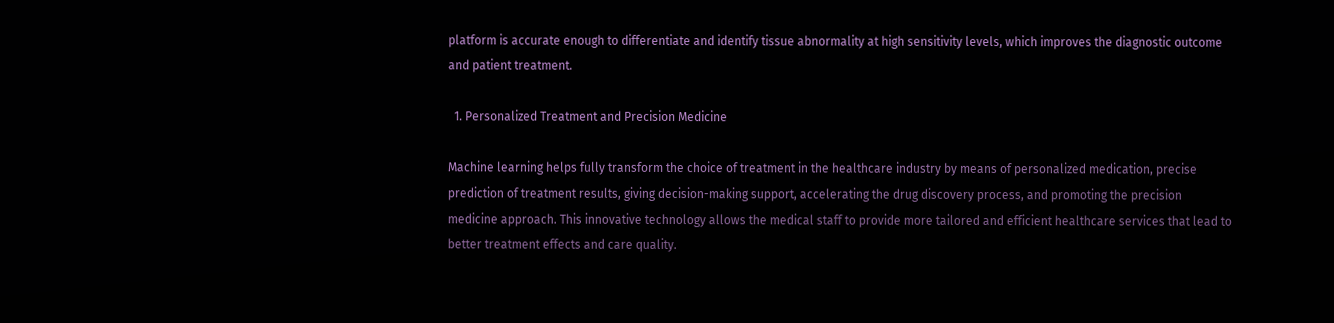platform is accurate enough to differentiate and identify tissue abnormality at high sensitivity levels, which improves the diagnostic outcome and patient treatment.

  1. Personalized Treatment and Precision Medicine

Machine learning helps fully transform the choice of treatment in the healthcare industry by means of personalized medication, precise prediction of treatment results, giving decision-making support, accelerating the drug discovery process, and promoting the precision medicine approach. This innovative technology allows the medical staff to provide more tailored and efficient healthcare services that lead to better treatment effects and care quality.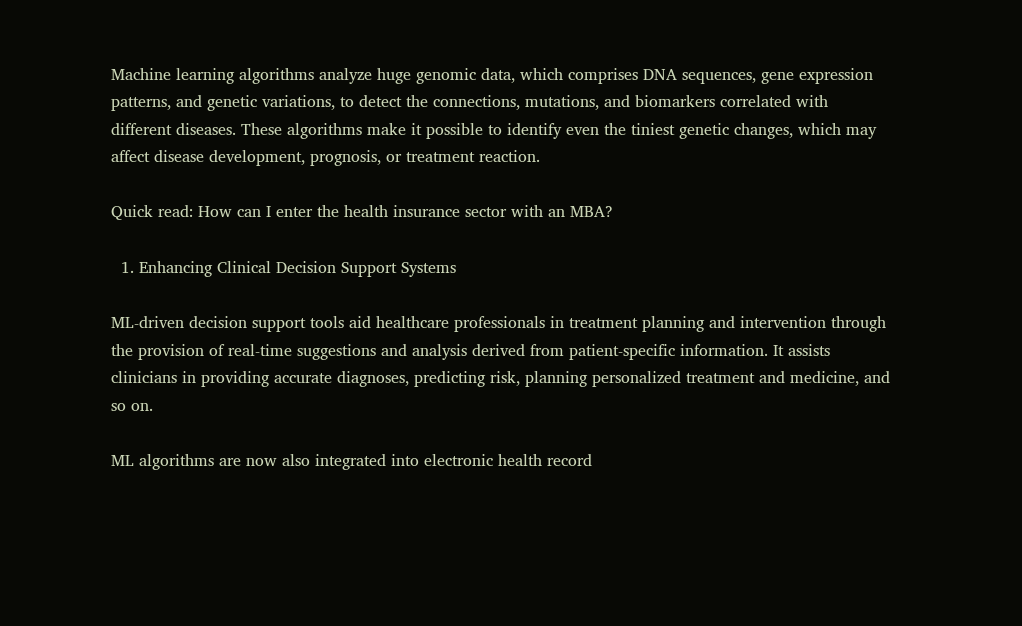Machine learning algorithms analyze huge genomic data, which comprises DNA sequences, gene expression patterns, and genetic variations, to detect the connections, mutations, and biomarkers correlated with different diseases. These algorithms make it possible to identify even the tiniest genetic changes, which may affect disease development, prognosis, or treatment reaction.

Quick read: How can I enter the health insurance sector with an MBA?

  1. Enhancing Clinical Decision Support Systems

ML-driven decision support tools aid healthcare professionals in treatment planning and intervention through the provision of real-time suggestions and analysis derived from patient-specific information. It assists clinicians in providing accurate diagnoses, predicting risk, planning personalized treatment and medicine, and so on.

ML algorithms are now also integrated into electronic health record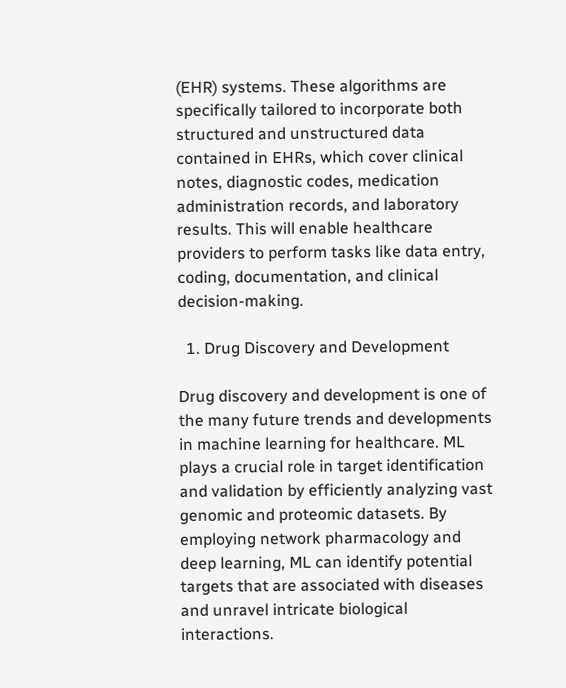(EHR) systems. These algorithms are specifically tailored to incorporate both structured and unstructured data contained in EHRs, which cover clinical notes, diagnostic codes, medication administration records, and laboratory results. This will enable healthcare providers to perform tasks like data entry, coding, documentation, and clinical decision-making.

  1. Drug Discovery and Development

Drug discovery and development is one of the many future trends and developments in machine learning for healthcare. ML plays a crucial role in target identification and validation by efficiently analyzing vast genomic and proteomic datasets. By employing network pharmacology and deep learning, ML can identify potential targets that are associated with diseases and unravel intricate biological interactions.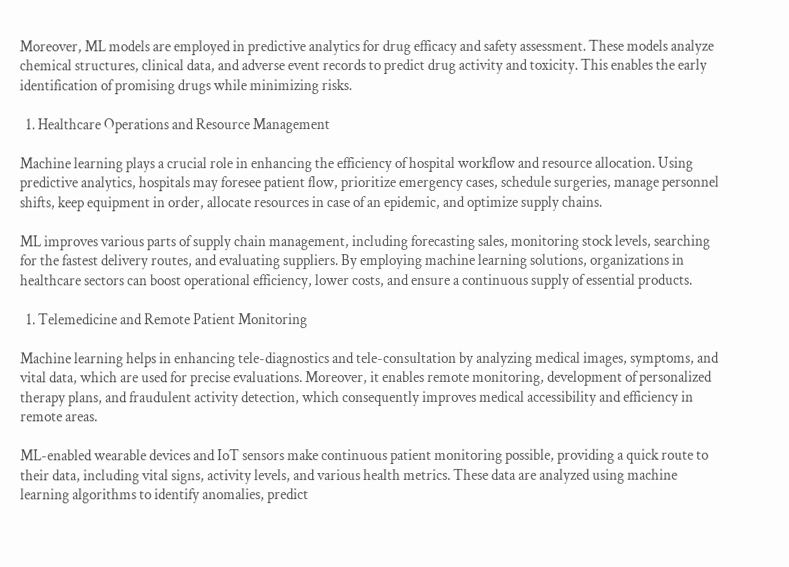Moreover, ML models are employed in predictive analytics for drug efficacy and safety assessment. These models analyze chemical structures, clinical data, and adverse event records to predict drug activity and toxicity. This enables the early identification of promising drugs while minimizing risks.

  1. Healthcare Operations and Resource Management

Machine learning plays a crucial role in enhancing the efficiency of hospital workflow and resource allocation. Using predictive analytics, hospitals may foresee patient flow, prioritize emergency cases, schedule surgeries, manage personnel shifts, keep equipment in order, allocate resources in case of an epidemic, and optimize supply chains.

ML improves various parts of supply chain management, including forecasting sales, monitoring stock levels, searching for the fastest delivery routes, and evaluating suppliers. By employing machine learning solutions, organizations in healthcare sectors can boost operational efficiency, lower costs, and ensure a continuous supply of essential products.

  1. Telemedicine and Remote Patient Monitoring

Machine learning helps in enhancing tele-diagnostics and tele-consultation by analyzing medical images, symptoms, and vital data, which are used for precise evaluations. Moreover, it enables remote monitoring, development of personalized therapy plans, and fraudulent activity detection, which consequently improves medical accessibility and efficiency in remote areas.

ML-enabled wearable devices and IoT sensors make continuous patient monitoring possible, providing a quick route to their data, including vital signs, activity levels, and various health metrics. These data are analyzed using machine learning algorithms to identify anomalies, predict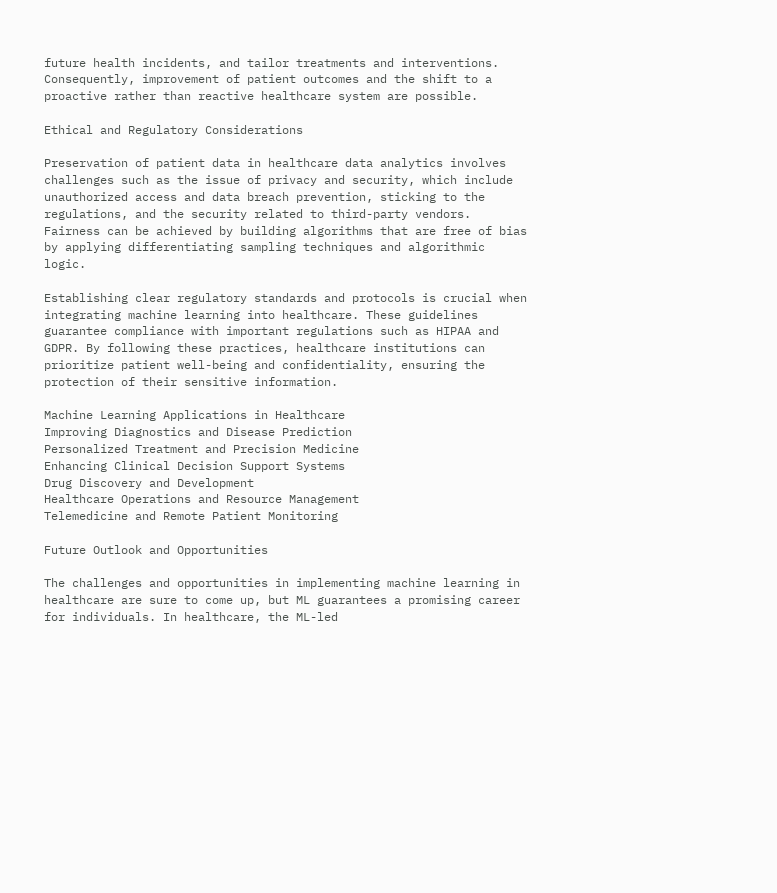future health incidents, and tailor treatments and interventions. Consequently, improvement of patient outcomes and the shift to a proactive rather than reactive healthcare system are possible.

Ethical and Regulatory Considerations

Preservation of patient data in healthcare data analytics involves challenges such as the issue of privacy and security, which include unauthorized access and data breach prevention, sticking to the regulations, and the security related to third-party vendors. Fairness can be achieved by building algorithms that are free of bias by applying differentiating sampling techniques and algorithmic logic.

Establishing clear regulatory standards and protocols is crucial when integrating machine learning into healthcare. These guidelines guarantee compliance with important regulations such as HIPAA and GDPR. By following these practices, healthcare institutions can prioritize patient well-being and confidentiality, ensuring the protection of their sensitive information.

Machine Learning Applications in Healthcare
Improving Diagnostics and Disease Prediction
Personalized Treatment and Precision Medicine
Enhancing Clinical Decision Support Systems
Drug Discovery and Development
Healthcare Operations and Resource Management
Telemedicine and Remote Patient Monitoring

Future Outlook and Opportunities

The challenges and opportunities in implementing machine learning in healthcare are sure to come up, but ML guarantees a promising career for individuals. In healthcare, the ML-led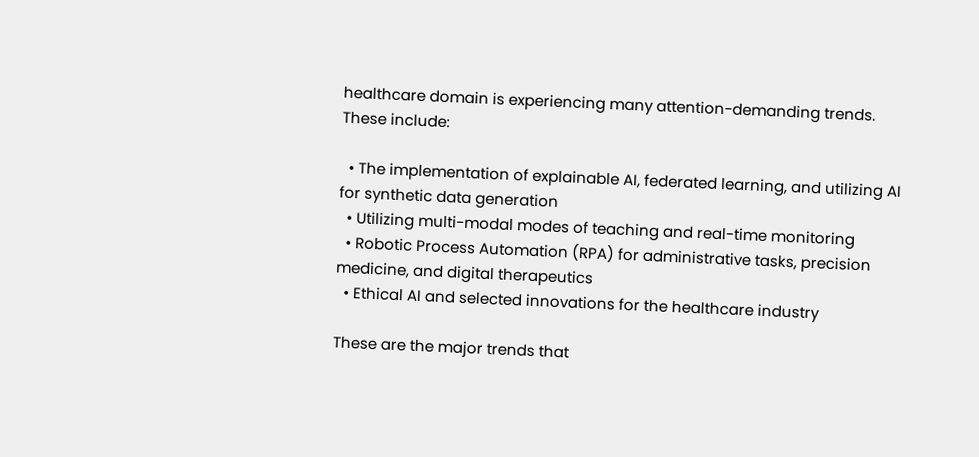healthcare domain is experiencing many attention-demanding trends. These include:

  • The implementation of explainable AI, federated learning, and utilizing AI for synthetic data generation
  • Utilizing multi-modal modes of teaching and real-time monitoring
  • Robotic Process Automation (RPA) for administrative tasks, precision medicine, and digital therapeutics
  • Ethical AI and selected innovations for the healthcare industry

These are the major trends that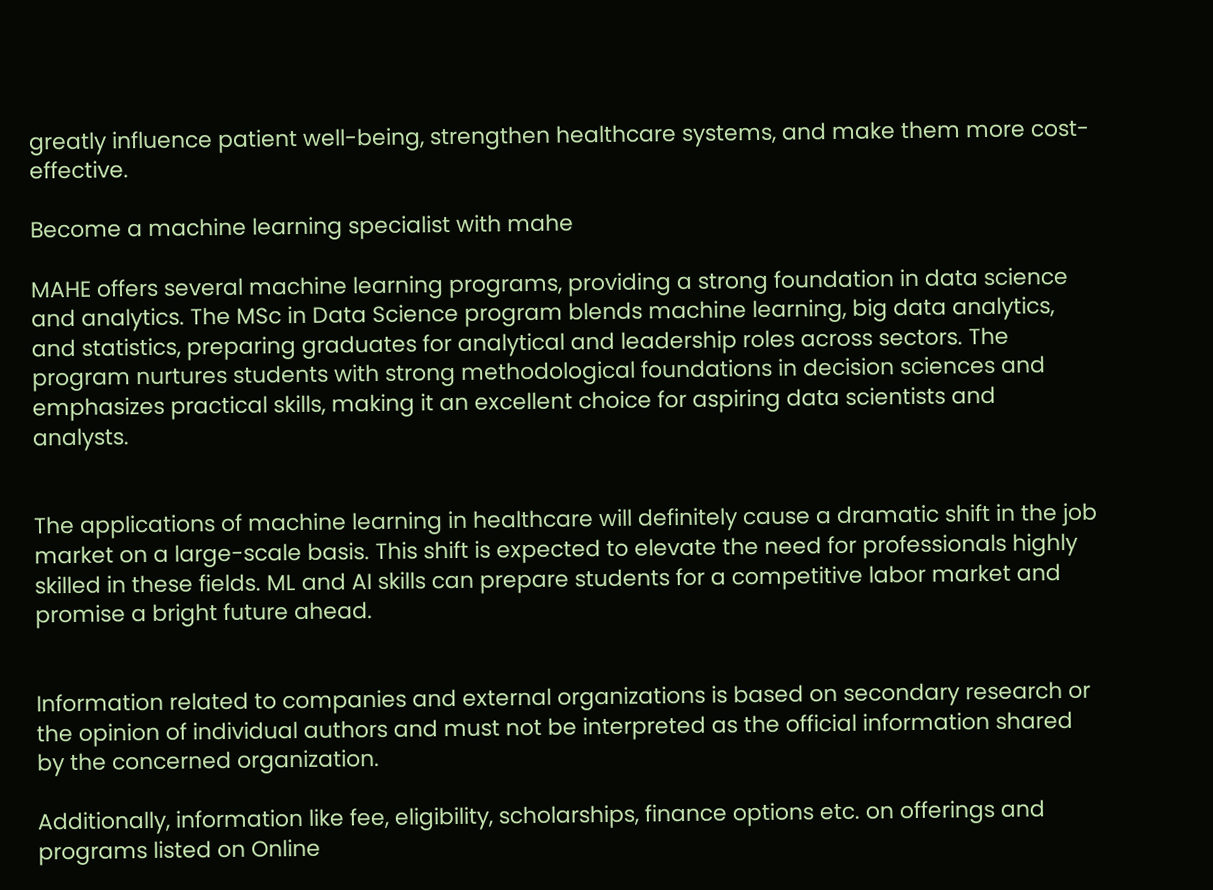greatly influence patient well-being, strengthen healthcare systems, and make them more cost-effective.

Become a machine learning specialist with mahe

MAHE offers several machine learning programs, providing a strong foundation in data science and analytics. The MSc in Data Science program blends machine learning, big data analytics, and statistics, preparing graduates for analytical and leadership roles across sectors. The program nurtures students with strong methodological foundations in decision sciences and emphasizes practical skills, making it an excellent choice for aspiring data scientists and analysts.


The applications of machine learning in healthcare will definitely cause a dramatic shift in the job market on a large-scale basis. This shift is expected to elevate the need for professionals highly skilled in these fields. ML and AI skills can prepare students for a competitive labor market and promise a bright future ahead.


Information related to companies and external organizations is based on secondary research or the opinion of individual authors and must not be interpreted as the official information shared by the concerned organization.

Additionally, information like fee, eligibility, scholarships, finance options etc. on offerings and programs listed on Online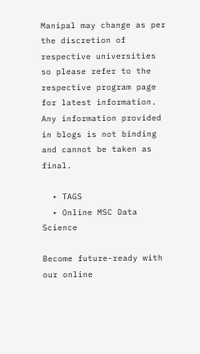Manipal may change as per the discretion of respective universities so please refer to the respective program page for latest information. Any information provided in blogs is not binding and cannot be taken as final.

  • TAGS
  • Online MSC Data Science

Become future-ready with our online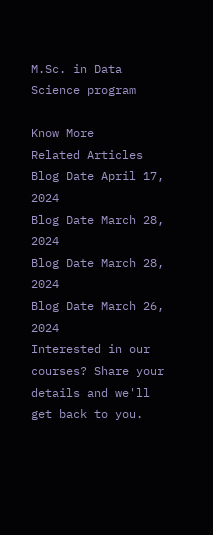M.Sc. in Data Science program

Know More
Related Articles
Blog Date April 17, 2024
Blog Date March 28, 2024
Blog Date March 28, 2024
Blog Date March 26, 2024
Interested in our courses? Share your details and we'll get back to you.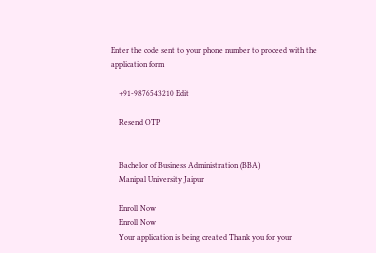Enter the code sent to your phone number to proceed with the application form

    +91-9876543210 Edit

    Resend OTP


    Bachelor of Business Administration (BBA)
    Manipal University Jaipur

    Enroll Now
    Enroll Now
    Your application is being created Thank you for your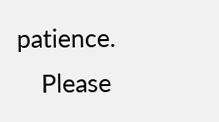patience.
    Please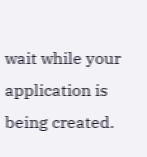wait while your application is being created.